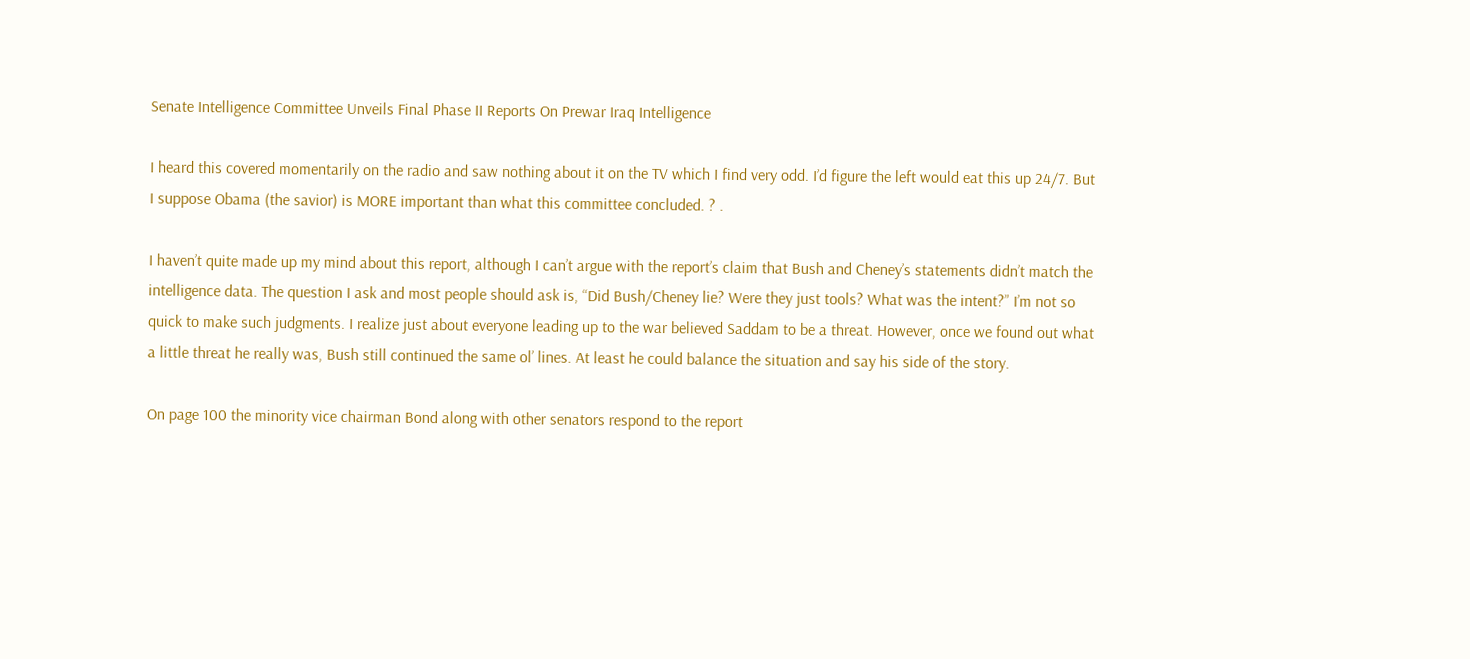Senate Intelligence Committee Unveils Final Phase II Reports On Prewar Iraq Intelligence

I heard this covered momentarily on the radio and saw nothing about it on the TV which I find very odd. I’d figure the left would eat this up 24/7. But I suppose Obama (the savior) is MORE important than what this committee concluded. ? .

I haven’t quite made up my mind about this report, although I can’t argue with the report’s claim that Bush and Cheney’s statements didn’t match the intelligence data. The question I ask and most people should ask is, “Did Bush/Cheney lie? Were they just tools? What was the intent?” I’m not so quick to make such judgments. I realize just about everyone leading up to the war believed Saddam to be a threat. However, once we found out what a little threat he really was, Bush still continued the same ol’ lines. At least he could balance the situation and say his side of the story.

On page 100 the minority vice chairman Bond along with other senators respond to the report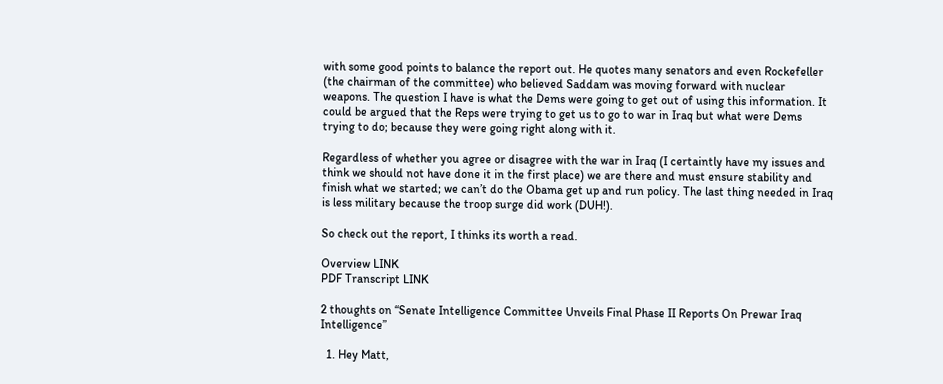with some good points to balance the report out. He quotes many senators and even Rockefeller (the chairman of the committee) who believed Saddam was moving forward with nuclear weapons. The question I have is what the Dems were going to get out of using this information. It could be argued that the Reps were trying to get us to go to war in Iraq but what were Dems trying to do; because they were going right along with it.

Regardless of whether you agree or disagree with the war in Iraq (I certaintly have my issues and think we should not have done it in the first place) we are there and must ensure stability and finish what we started; we can’t do the Obama get up and run policy. The last thing needed in Iraq is less military because the troop surge did work (DUH!).

So check out the report, I thinks its worth a read.

Overview LINK
PDF Transcript LINK

2 thoughts on “Senate Intelligence Committee Unveils Final Phase II Reports On Prewar Iraq Intelligence”

  1. Hey Matt,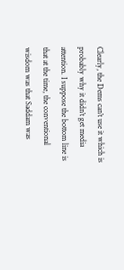Clearly, the Dems can’t use it which is probably why it didn’t get media attention. I suppose the bottom line is that at the time, the conventional wisdom was that Saddam was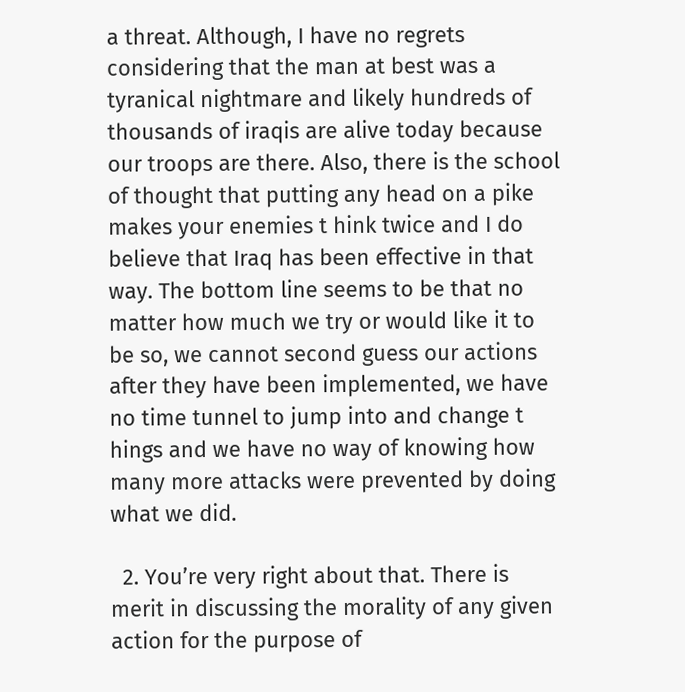a threat. Although, I have no regrets considering that the man at best was a tyranical nightmare and likely hundreds of thousands of iraqis are alive today because our troops are there. Also, there is the school of thought that putting any head on a pike makes your enemies t hink twice and I do believe that Iraq has been effective in that way. The bottom line seems to be that no matter how much we try or would like it to be so, we cannot second guess our actions after they have been implemented, we have no time tunnel to jump into and change t hings and we have no way of knowing how many more attacks were prevented by doing what we did.

  2. You’re very right about that. There is merit in discussing the morality of any given action for the purpose of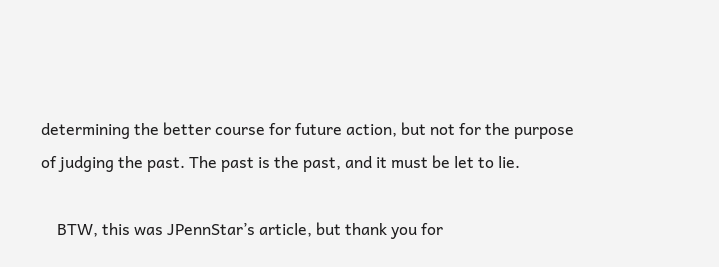determining the better course for future action, but not for the purpose of judging the past. The past is the past, and it must be let to lie.

    BTW, this was JPennStar’s article, but thank you for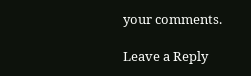your comments.

Leave a Reply